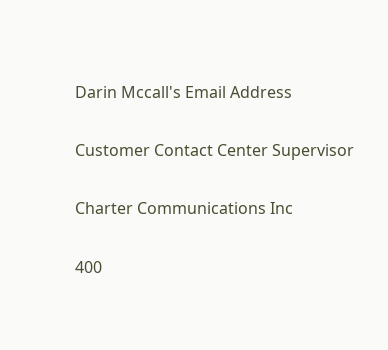Darin Mccall's Email Address

Customer Contact Center Supervisor

Charter Communications Inc

400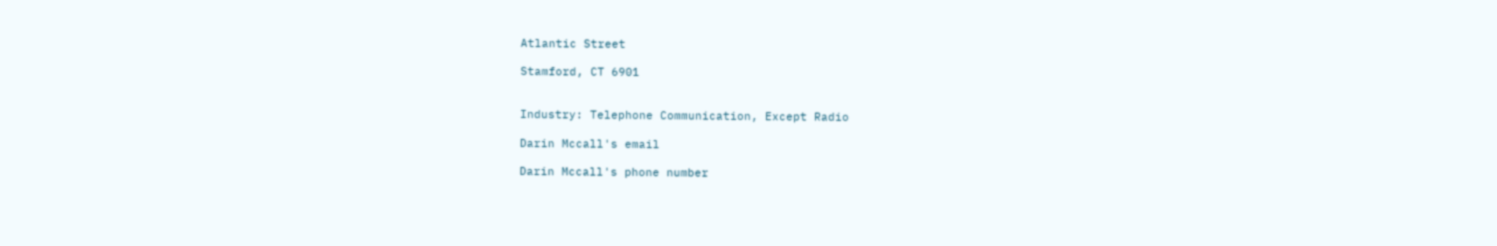Atlantic Street

Stamford, CT 6901


Industry: Telephone Communication, Except Radio

Darin Mccall's email

Darin Mccall's phone number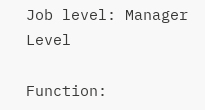Job level: Manager Level

Function: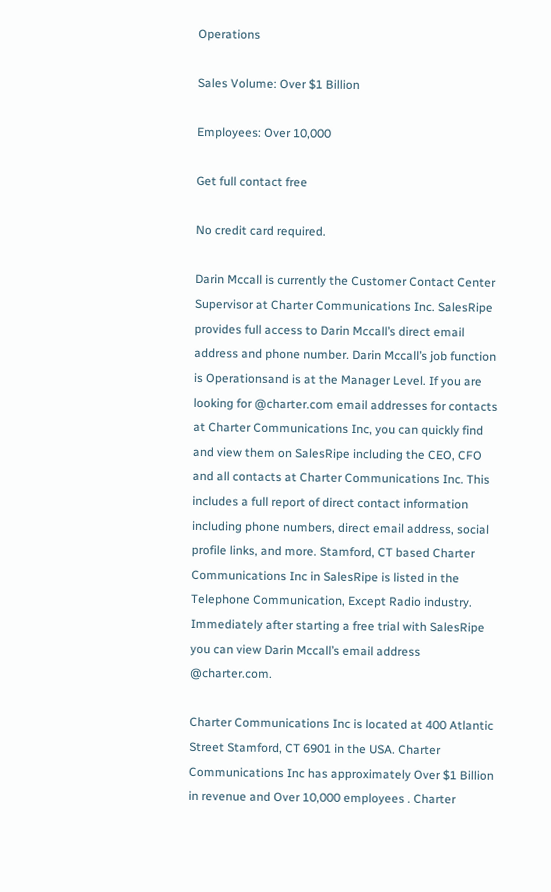Operations

Sales Volume: Over $1 Billion

Employees: Over 10,000

Get full contact free

No credit card required.

Darin Mccall is currently the Customer Contact Center Supervisor at Charter Communications Inc. SalesRipe provides full access to Darin Mccall’s direct email address and phone number. Darin Mccall’s job function is Operationsand is at the Manager Level. If you are looking for @charter.com email addresses for contacts at Charter Communications Inc, you can quickly find and view them on SalesRipe including the CEO, CFO and all contacts at Charter Communications Inc. This includes a full report of direct contact information including phone numbers, direct email address, social profile links, and more. Stamford, CT based Charter Communications Inc in SalesRipe is listed in the Telephone Communication, Except Radio industry. Immediately after starting a free trial with SalesRipe you can view Darin Mccall’s email address @charter.com.

Charter Communications Inc is located at 400 Atlantic Street Stamford, CT 6901 in the USA. Charter Communications Inc has approximately Over $1 Billion in revenue and Over 10,000 employees . Charter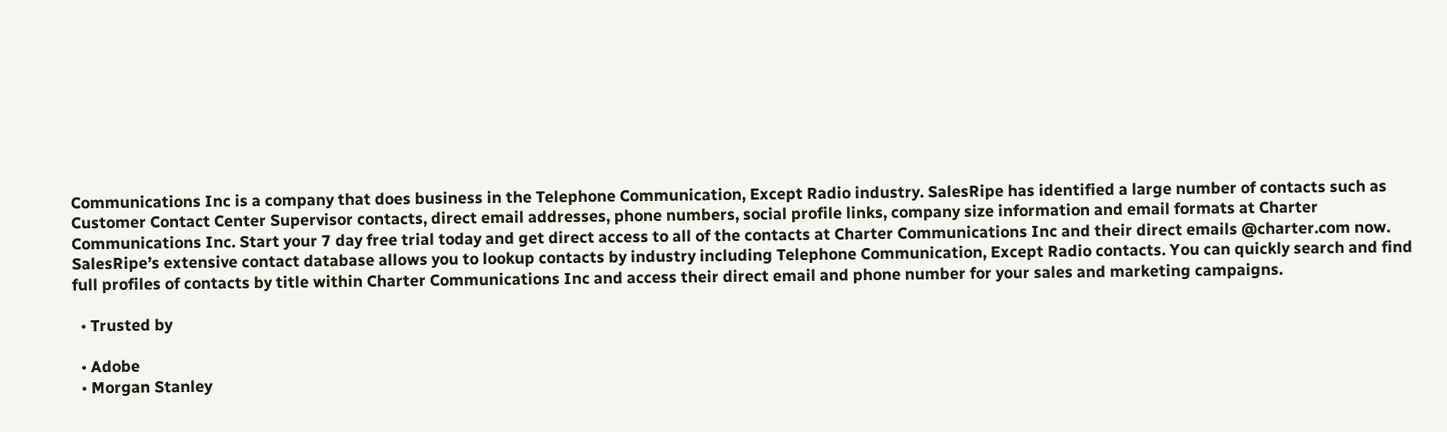Communications Inc is a company that does business in the Telephone Communication, Except Radio industry. SalesRipe has identified a large number of contacts such as Customer Contact Center Supervisor contacts, direct email addresses, phone numbers, social profile links, company size information and email formats at Charter Communications Inc. Start your 7 day free trial today and get direct access to all of the contacts at Charter Communications Inc and their direct emails @charter.com now. SalesRipe’s extensive contact database allows you to lookup contacts by industry including Telephone Communication, Except Radio contacts. You can quickly search and find full profiles of contacts by title within Charter Communications Inc and access their direct email and phone number for your sales and marketing campaigns.

  • Trusted by

  • Adobe
  • Morgan Stanley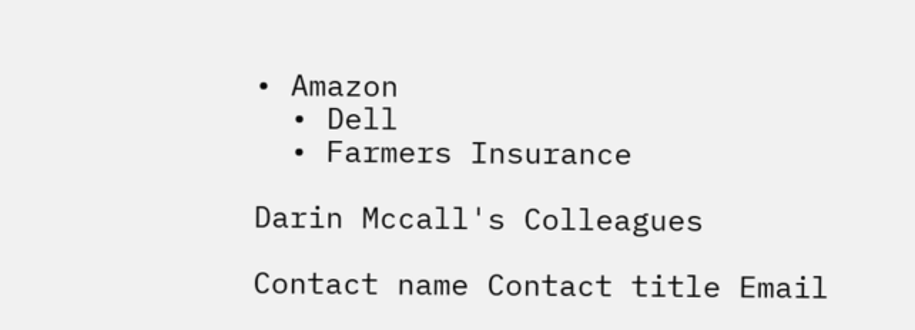• Amazon
  • Dell
  • Farmers Insurance

Darin Mccall's Colleagues

Contact name Contact title Email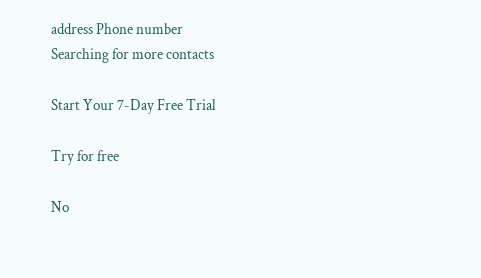address Phone number
Searching for more contacts

Start Your 7-Day Free Trial

Try for free

No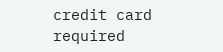credit card required